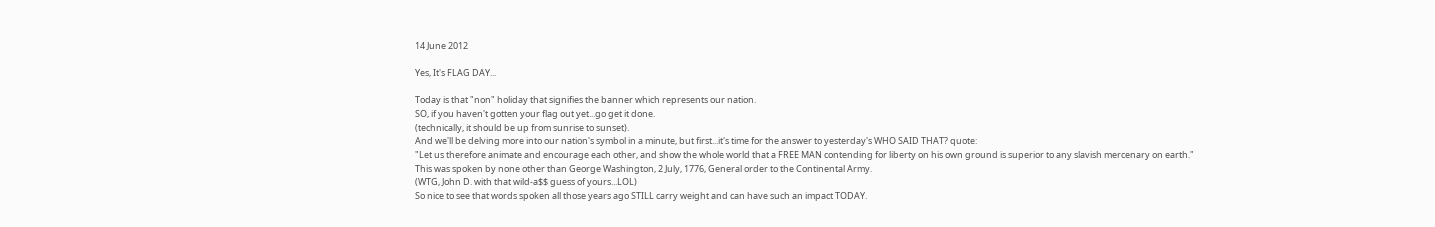14 June 2012

Yes, It's FLAG DAY...

Today is that "non" holiday that signifies the banner which represents our nation.
SO, if you haven't gotten your flag out yet...go get it done.
(technically, it should be up from sunrise to sunset).
And we'll be delving more into our nation's symbol in a minute, but first...it's time for the answer to yesterday's WHO SAID THAT? quote:
"Let us therefore animate and encourage each other, and show the whole world that a FREE MAN contending for liberty on his own ground is superior to any slavish mercenary on earth."
This was spoken by none other than George Washington, 2 July, 1776, General order to the Continental Army.
(WTG, John D. with that wild-a$$ guess of yours...LOL)
So nice to see that words spoken all those years ago STILL carry weight and can have such an impact TODAY.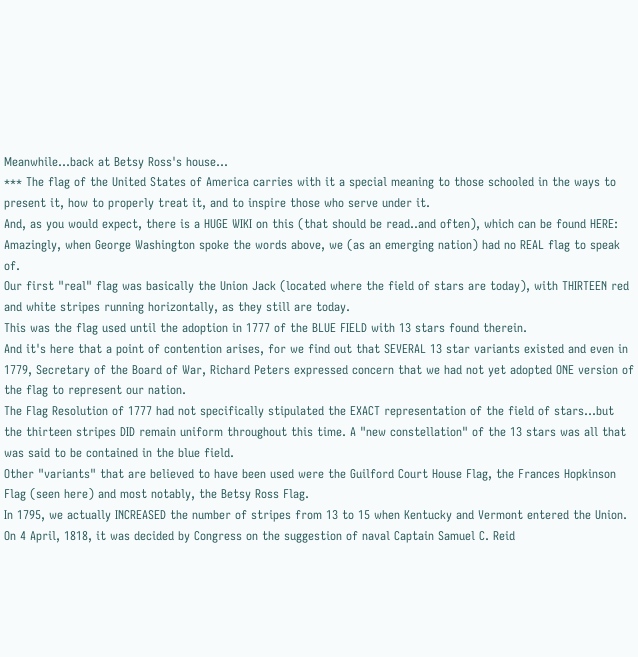Meanwhile...back at Betsy Ross's house...
*** The flag of the United States of America carries with it a special meaning to those schooled in the ways to present it, how to properly treat it, and to inspire those who serve under it.
And, as you would expect, there is a HUGE WIKI on this (that should be read..and often), which can be found HERE:
Amazingly, when George Washington spoke the words above, we (as an emerging nation) had no REAL flag to speak of.
Our first "real" flag was basically the Union Jack (located where the field of stars are today), with THIRTEEN red and white stripes running horizontally, as they still are today.
This was the flag used until the adoption in 1777 of the BLUE FIELD with 13 stars found therein.
And it's here that a point of contention arises, for we find out that SEVERAL 13 star variants existed and even in 1779, Secretary of the Board of War, Richard Peters expressed concern that we had not yet adopted ONE version of the flag to represent our nation.
The Flag Resolution of 1777 had not specifically stipulated the EXACT representation of the field of stars...but the thirteen stripes DID remain uniform throughout this time. A "new constellation" of the 13 stars was all that was said to be contained in the blue field.
Other "variants" that are believed to have been used were the Guilford Court House Flag, the Frances Hopkinson Flag (seen here) and most notably, the Betsy Ross Flag.
In 1795, we actually INCREASED the number of stripes from 13 to 15 when Kentucky and Vermont entered the Union.
On 4 April, 1818, it was decided by Congress on the suggestion of naval Captain Samuel C. Reid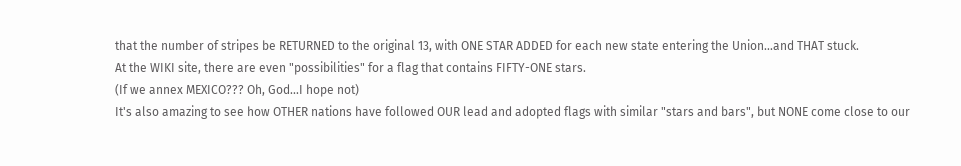that the number of stripes be RETURNED to the original 13, with ONE STAR ADDED for each new state entering the Union...and THAT stuck.
At the WIKI site, there are even "possibilities" for a flag that contains FIFTY-ONE stars.
(If we annex MEXICO??? Oh, God...I hope not)
It's also amazing to see how OTHER nations have followed OUR lead and adopted flags with similar "stars and bars", but NONE come close to our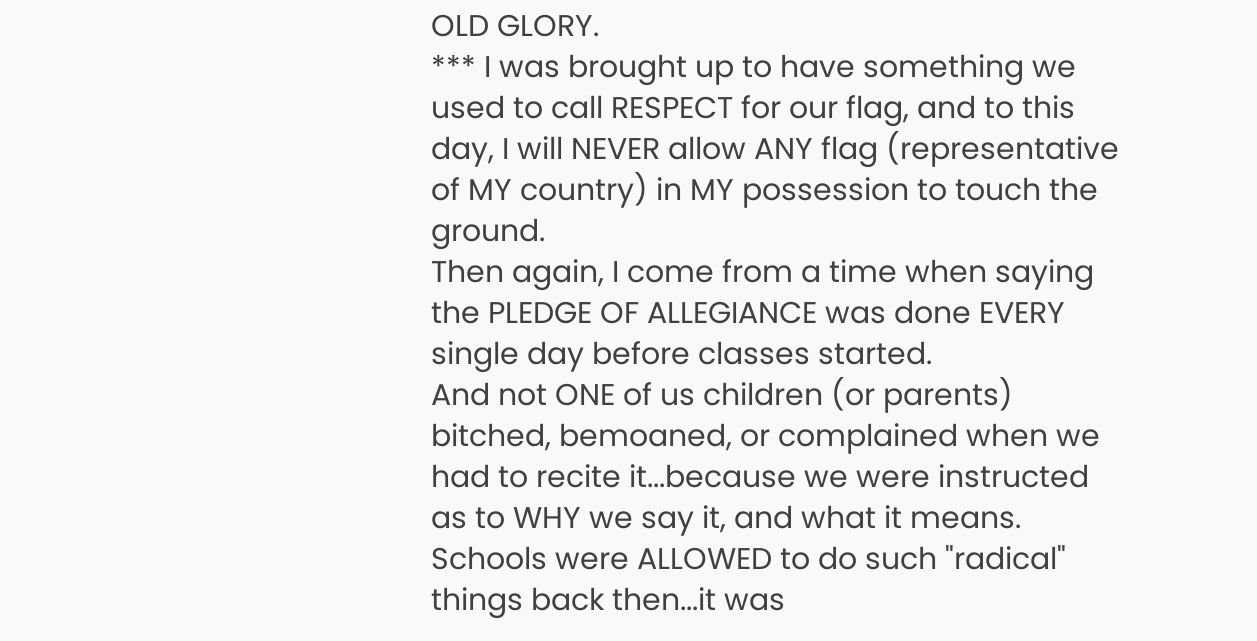OLD GLORY.
*** I was brought up to have something we used to call RESPECT for our flag, and to this day, I will NEVER allow ANY flag (representative of MY country) in MY possession to touch the ground.
Then again, I come from a time when saying the PLEDGE OF ALLEGIANCE was done EVERY single day before classes started.
And not ONE of us children (or parents) bitched, bemoaned, or complained when we had to recite it...because we were instructed as to WHY we say it, and what it means. Schools were ALLOWED to do such "radical" things back then...it was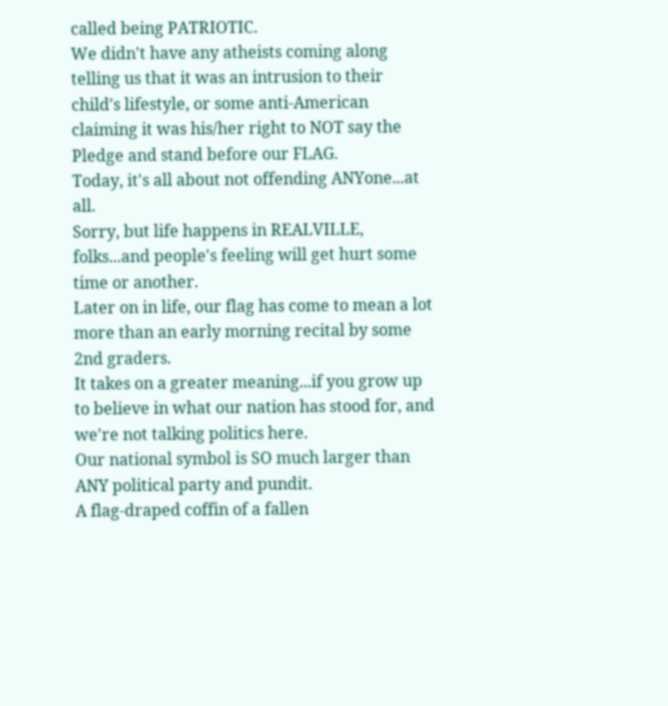called being PATRIOTIC.
We didn't have any atheists coming along telling us that it was an intrusion to their child's lifestyle, or some anti-American claiming it was his/her right to NOT say the Pledge and stand before our FLAG.
Today, it's all about not offending ANYone...at all.
Sorry, but life happens in REALVILLE, folks...and people's feeling will get hurt some time or another.
Later on in life, our flag has come to mean a lot more than an early morning recital by some 2nd graders.
It takes on a greater meaning...if you grow up to believe in what our nation has stood for, and we're not talking politics here.
Our national symbol is SO much larger than ANY political party and pundit.
A flag-draped coffin of a fallen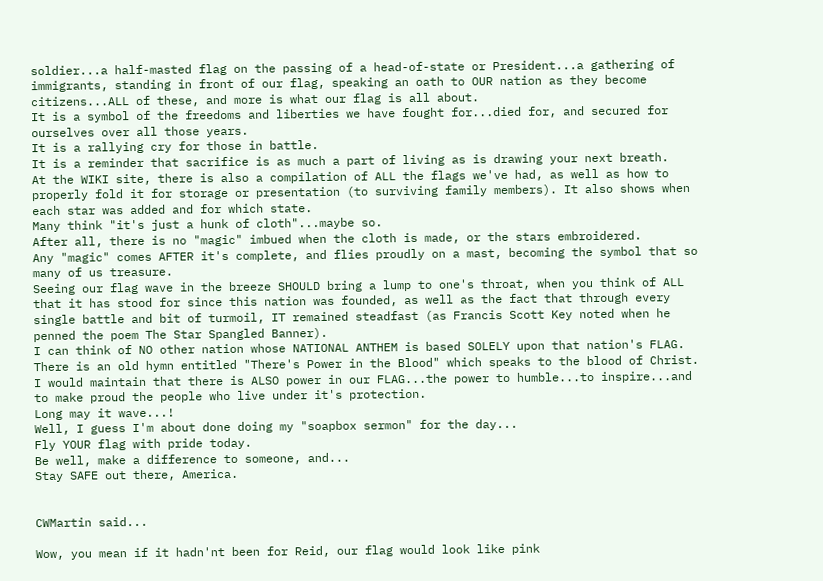soldier...a half-masted flag on the passing of a head-of-state or President...a gathering of immigrants, standing in front of our flag, speaking an oath to OUR nation as they become citizens...ALL of these, and more is what our flag is all about.
It is a symbol of the freedoms and liberties we have fought for...died for, and secured for ourselves over all those years.
It is a rallying cry for those in battle.
It is a reminder that sacrifice is as much a part of living as is drawing your next breath.
At the WIKI site, there is also a compilation of ALL the flags we've had, as well as how to properly fold it for storage or presentation (to surviving family members). It also shows when each star was added and for which state.
Many think "it's just a hunk of cloth"...maybe so.
After all, there is no "magic" imbued when the cloth is made, or the stars embroidered.
Any "magic" comes AFTER it's complete, and flies proudly on a mast, becoming the symbol that so many of us treasure.
Seeing our flag wave in the breeze SHOULD bring a lump to one's throat, when you think of ALL that it has stood for since this nation was founded, as well as the fact that through every single battle and bit of turmoil, IT remained steadfast (as Francis Scott Key noted when he penned the poem The Star Spangled Banner).
I can think of NO other nation whose NATIONAL ANTHEM is based SOLELY upon that nation's FLAG.
There is an old hymn entitled "There's Power in the Blood" which speaks to the blood of Christ.
I would maintain that there is ALSO power in our FLAG...the power to humble...to inspire...and to make proud the people who live under it's protection.
Long may it wave...!
Well, I guess I'm about done doing my "soapbox sermon" for the day...
Fly YOUR flag with pride today.
Be well, make a difference to someone, and...
Stay SAFE out there, America.


CWMartin said...

Wow, you mean if it hadn'nt been for Reid, our flag would look like pink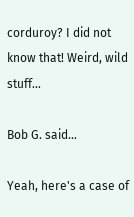corduroy? I did not know that! Weird, wild stuff...

Bob G. said...

Yeah, here's a case of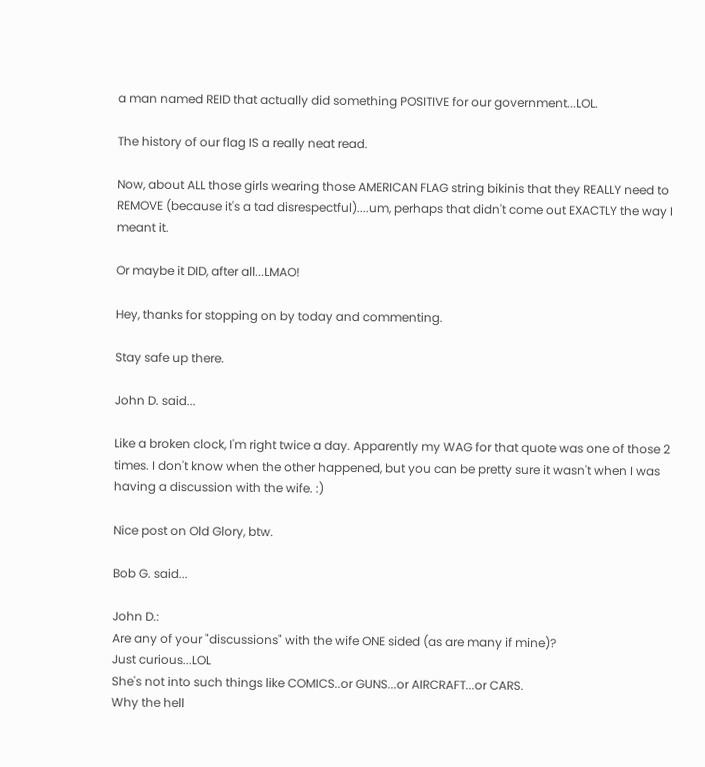a man named REID that actually did something POSITIVE for our government...LOL.

The history of our flag IS a really neat read.

Now, about ALL those girls wearing those AMERICAN FLAG string bikinis that they REALLY need to REMOVE (because it's a tad disrespectful)....um, perhaps that didn't come out EXACTLY the way I meant it.

Or maybe it DID, after all...LMAO!

Hey, thanks for stopping on by today and commenting.

Stay safe up there.

John D. said...

Like a broken clock, I'm right twice a day. Apparently my WAG for that quote was one of those 2 times. I don't know when the other happened, but you can be pretty sure it wasn't when I was having a discussion with the wife. :)

Nice post on Old Glory, btw.

Bob G. said...

John D.:
Are any of your "discussions" with the wife ONE sided (as are many if mine)?
Just curious...LOL
She's not into such things like COMICS..or GUNS...or AIRCRAFT...or CARS.
Why the hell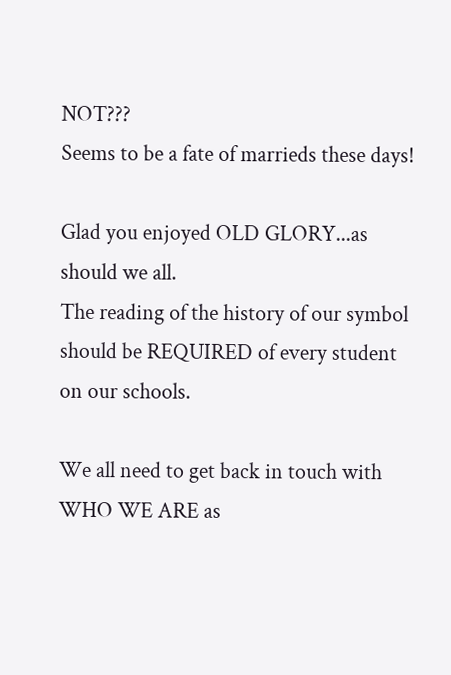NOT???
Seems to be a fate of marrieds these days!

Glad you enjoyed OLD GLORY...as should we all.
The reading of the history of our symbol should be REQUIRED of every student on our schools.

We all need to get back in touch with WHO WE ARE as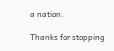a nation.

Thanks for stopping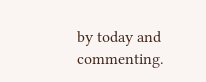by today and commenting.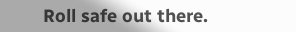Roll safe out there.